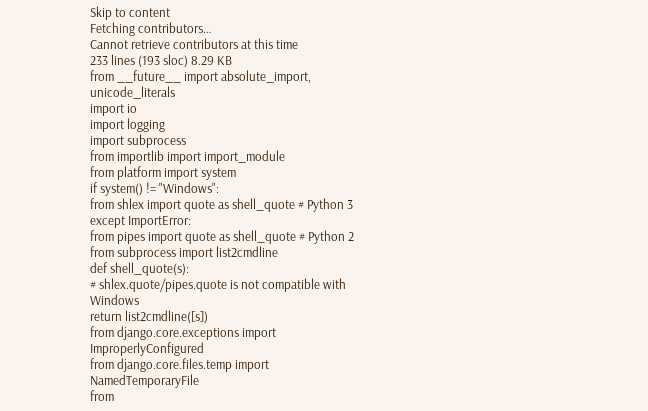Skip to content
Fetching contributors…
Cannot retrieve contributors at this time
233 lines (193 sloc) 8.29 KB
from __future__ import absolute_import, unicode_literals
import io
import logging
import subprocess
from importlib import import_module
from platform import system
if system() != "Windows":
from shlex import quote as shell_quote # Python 3
except ImportError:
from pipes import quote as shell_quote # Python 2
from subprocess import list2cmdline
def shell_quote(s):
# shlex.quote/pipes.quote is not compatible with Windows
return list2cmdline([s])
from django.core.exceptions import ImproperlyConfigured
from django.core.files.temp import NamedTemporaryFile
from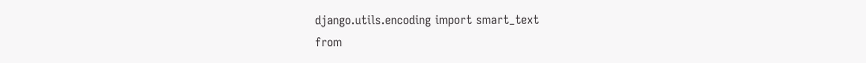django.utils.encoding import smart_text
from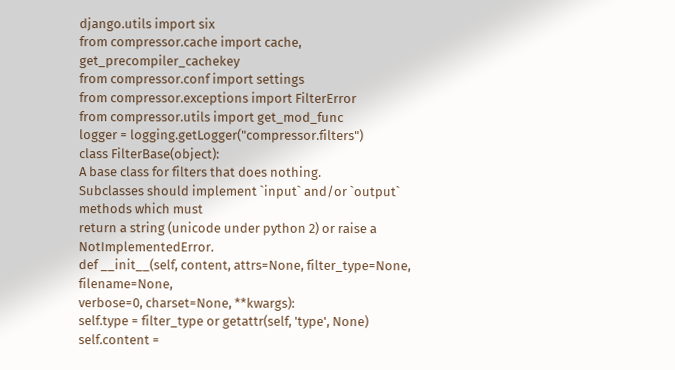django.utils import six
from compressor.cache import cache, get_precompiler_cachekey
from compressor.conf import settings
from compressor.exceptions import FilterError
from compressor.utils import get_mod_func
logger = logging.getLogger("compressor.filters")
class FilterBase(object):
A base class for filters that does nothing.
Subclasses should implement `input` and/or `output` methods which must
return a string (unicode under python 2) or raise a NotImplementedError.
def __init__(self, content, attrs=None, filter_type=None, filename=None,
verbose=0, charset=None, **kwargs):
self.type = filter_type or getattr(self, 'type', None)
self.content =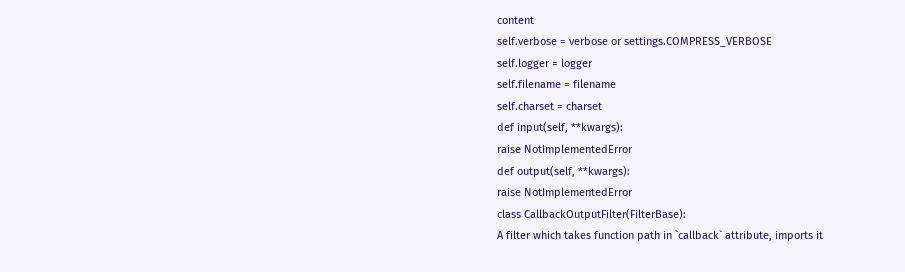content
self.verbose = verbose or settings.COMPRESS_VERBOSE
self.logger = logger
self.filename = filename
self.charset = charset
def input(self, **kwargs):
raise NotImplementedError
def output(self, **kwargs):
raise NotImplementedError
class CallbackOutputFilter(FilterBase):
A filter which takes function path in `callback` attribute, imports it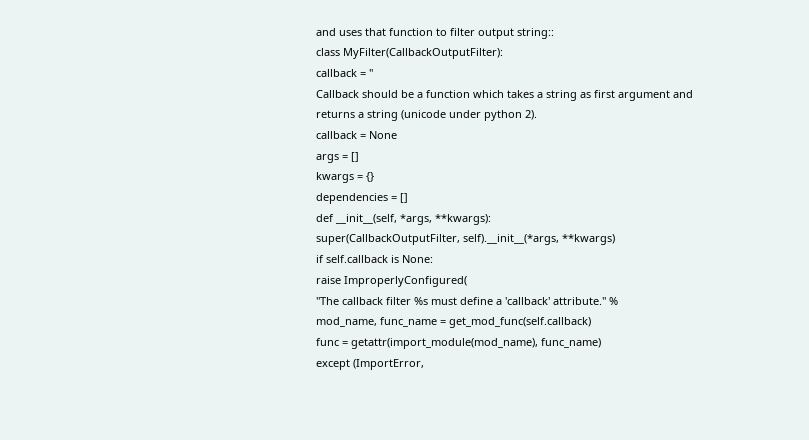and uses that function to filter output string::
class MyFilter(CallbackOutputFilter):
callback = ''
Callback should be a function which takes a string as first argument and
returns a string (unicode under python 2).
callback = None
args = []
kwargs = {}
dependencies = []
def __init__(self, *args, **kwargs):
super(CallbackOutputFilter, self).__init__(*args, **kwargs)
if self.callback is None:
raise ImproperlyConfigured(
"The callback filter %s must define a 'callback' attribute." %
mod_name, func_name = get_mod_func(self.callback)
func = getattr(import_module(mod_name), func_name)
except (ImportError,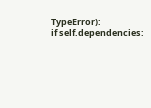TypeError):
if self.dependencies: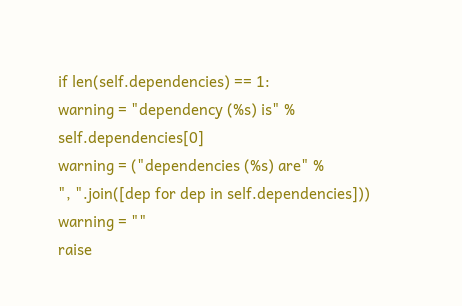if len(self.dependencies) == 1:
warning = "dependency (%s) is" % self.dependencies[0]
warning = ("dependencies (%s) are" %
", ".join([dep for dep in self.dependencies]))
warning = ""
raise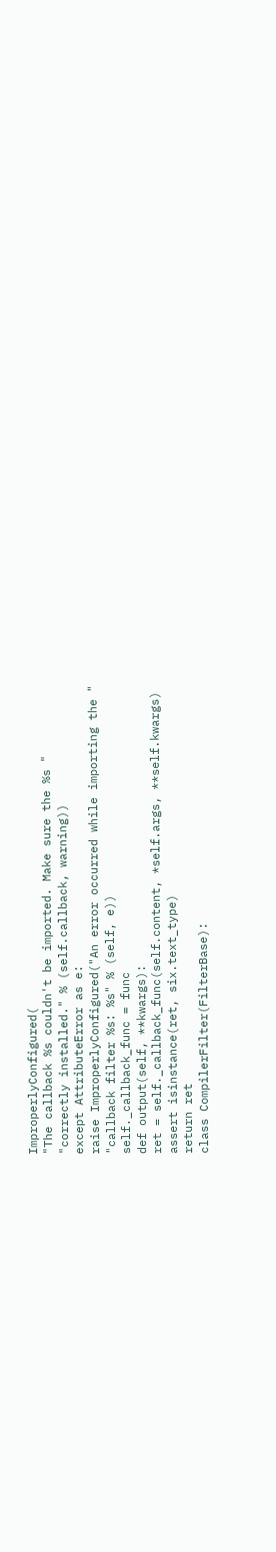ImproperlyConfigured(
"The callback %s couldn't be imported. Make sure the %s "
"correctly installed." % (self.callback, warning))
except AttributeError as e:
raise ImproperlyConfigured("An error occurred while importing the "
"callback filter %s: %s" % (self, e))
self._callback_func = func
def output(self, **kwargs):
ret = self._callback_func(self.content, *self.args, **self.kwargs)
assert isinstance(ret, six.text_type)
return ret
class CompilerFilter(FilterBase):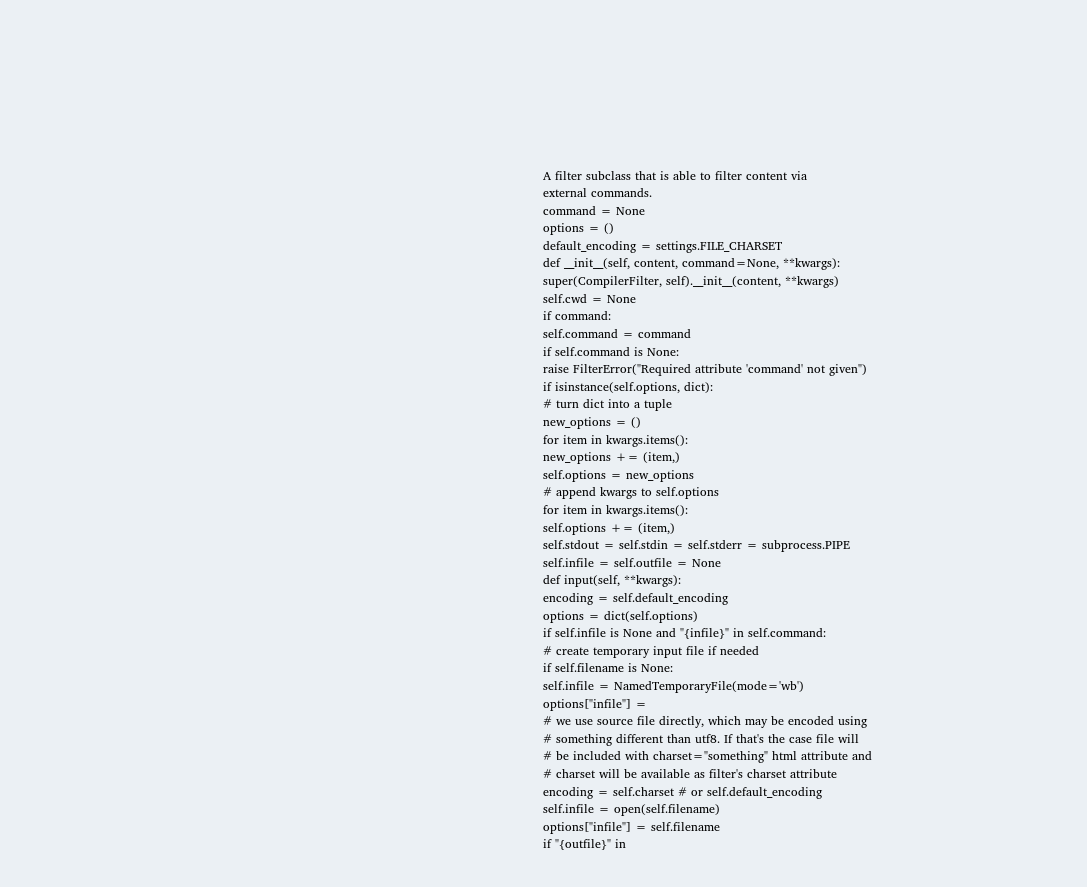A filter subclass that is able to filter content via
external commands.
command = None
options = ()
default_encoding = settings.FILE_CHARSET
def __init__(self, content, command=None, **kwargs):
super(CompilerFilter, self).__init__(content, **kwargs)
self.cwd = None
if command:
self.command = command
if self.command is None:
raise FilterError("Required attribute 'command' not given")
if isinstance(self.options, dict):
# turn dict into a tuple
new_options = ()
for item in kwargs.items():
new_options += (item,)
self.options = new_options
# append kwargs to self.options
for item in kwargs.items():
self.options += (item,)
self.stdout = self.stdin = self.stderr = subprocess.PIPE
self.infile = self.outfile = None
def input(self, **kwargs):
encoding = self.default_encoding
options = dict(self.options)
if self.infile is None and "{infile}" in self.command:
# create temporary input file if needed
if self.filename is None:
self.infile = NamedTemporaryFile(mode='wb')
options["infile"] =
# we use source file directly, which may be encoded using
# something different than utf8. If that's the case file will
# be included with charset="something" html attribute and
# charset will be available as filter's charset attribute
encoding = self.charset # or self.default_encoding
self.infile = open(self.filename)
options["infile"] = self.filename
if "{outfile}" in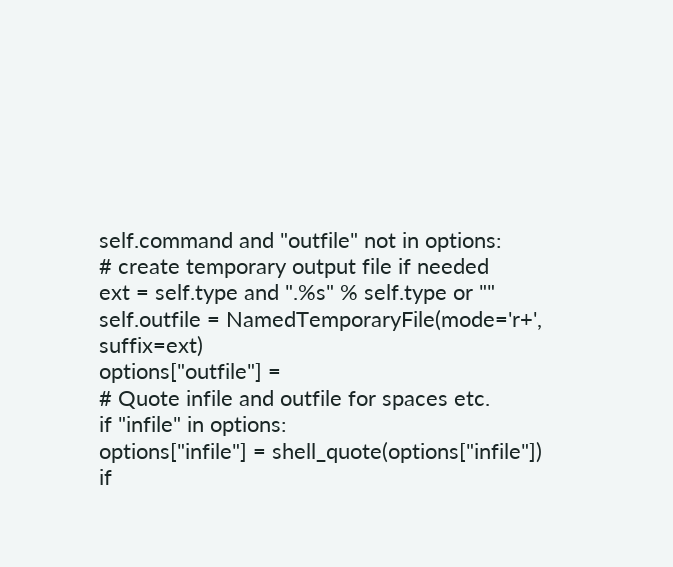self.command and "outfile" not in options:
# create temporary output file if needed
ext = self.type and ".%s" % self.type or ""
self.outfile = NamedTemporaryFile(mode='r+', suffix=ext)
options["outfile"] =
# Quote infile and outfile for spaces etc.
if "infile" in options:
options["infile"] = shell_quote(options["infile"])
if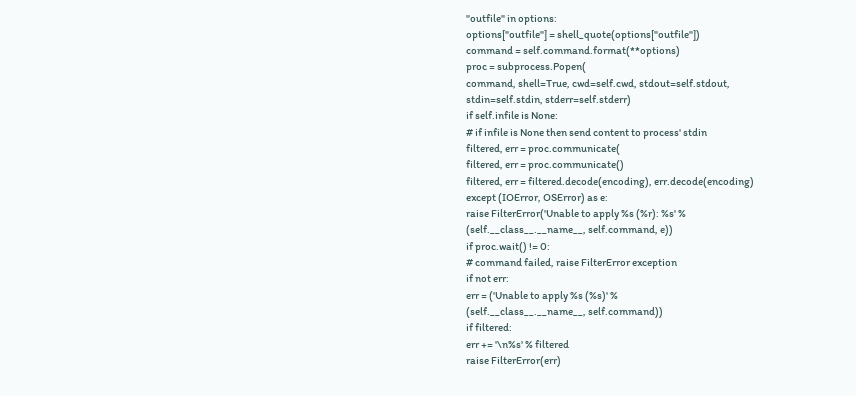"outfile" in options:
options["outfile"] = shell_quote(options["outfile"])
command = self.command.format(**options)
proc = subprocess.Popen(
command, shell=True, cwd=self.cwd, stdout=self.stdout,
stdin=self.stdin, stderr=self.stderr)
if self.infile is None:
# if infile is None then send content to process' stdin
filtered, err = proc.communicate(
filtered, err = proc.communicate()
filtered, err = filtered.decode(encoding), err.decode(encoding)
except (IOError, OSError) as e:
raise FilterError('Unable to apply %s (%r): %s' %
(self.__class__.__name__, self.command, e))
if proc.wait() != 0:
# command failed, raise FilterError exception
if not err:
err = ('Unable to apply %s (%s)' %
(self.__class__.__name__, self.command))
if filtered:
err += '\n%s' % filtered
raise FilterError(err)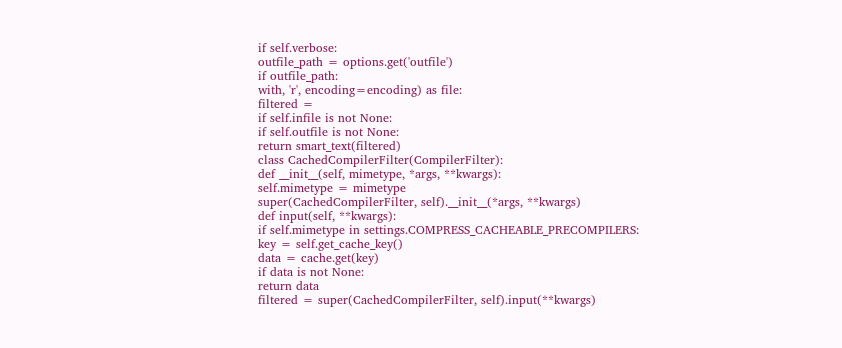if self.verbose:
outfile_path = options.get('outfile')
if outfile_path:
with, 'r', encoding=encoding) as file:
filtered =
if self.infile is not None:
if self.outfile is not None:
return smart_text(filtered)
class CachedCompilerFilter(CompilerFilter):
def __init__(self, mimetype, *args, **kwargs):
self.mimetype = mimetype
super(CachedCompilerFilter, self).__init__(*args, **kwargs)
def input(self, **kwargs):
if self.mimetype in settings.COMPRESS_CACHEABLE_PRECOMPILERS:
key = self.get_cache_key()
data = cache.get(key)
if data is not None:
return data
filtered = super(CachedCompilerFilter, self).input(**kwargs)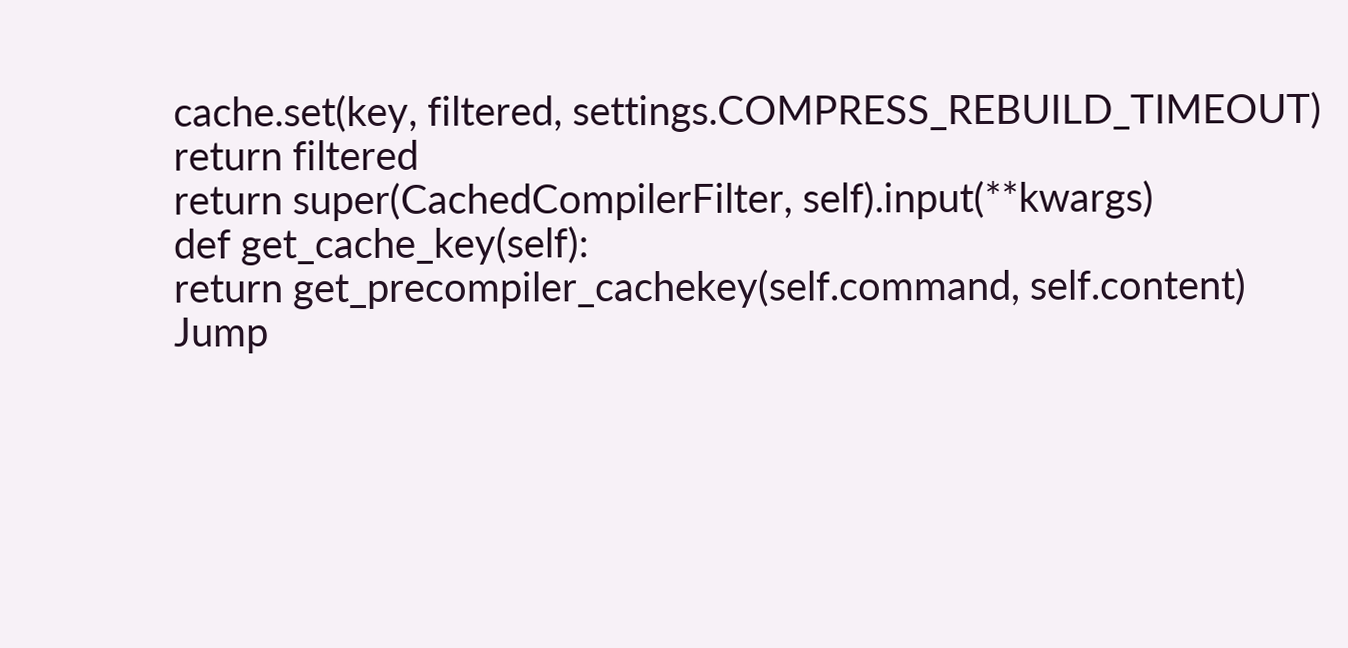cache.set(key, filtered, settings.COMPRESS_REBUILD_TIMEOUT)
return filtered
return super(CachedCompilerFilter, self).input(**kwargs)
def get_cache_key(self):
return get_precompiler_cachekey(self.command, self.content)
Jump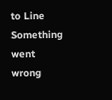to Line
Something went wrong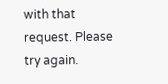with that request. Please try again.